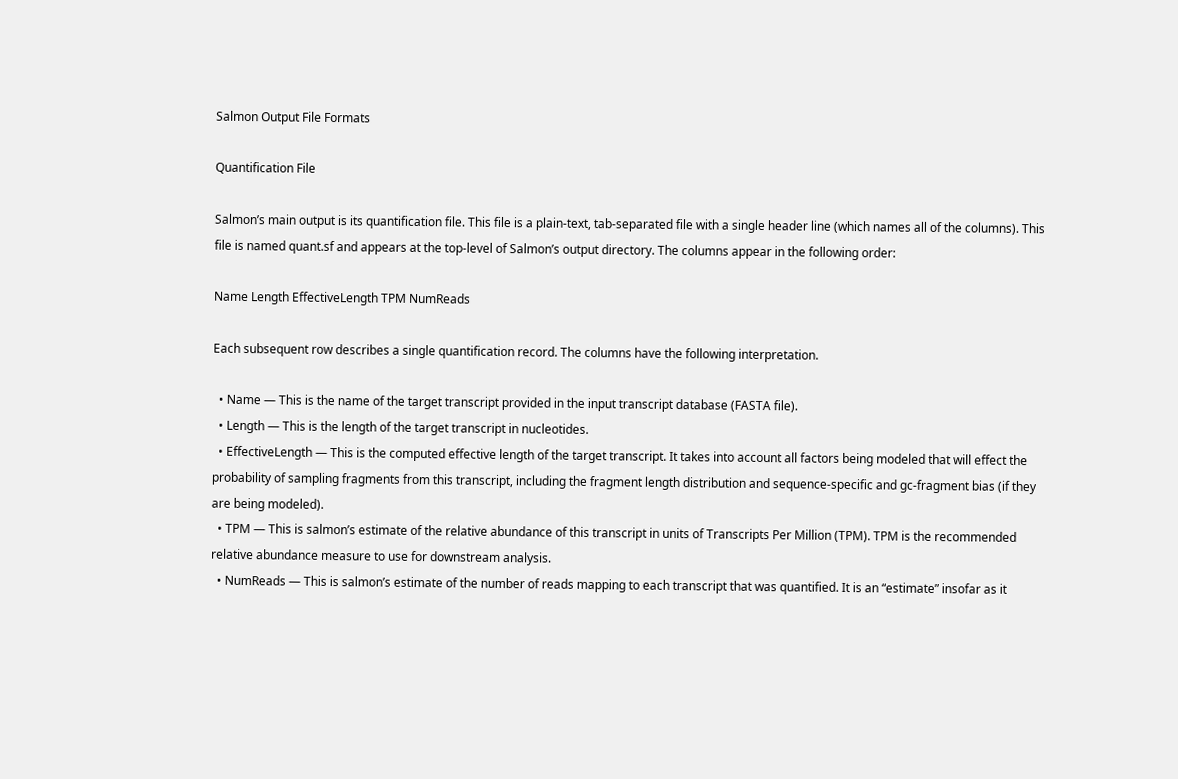Salmon Output File Formats

Quantification File

Salmon’s main output is its quantification file. This file is a plain-text, tab-separated file with a single header line (which names all of the columns). This file is named quant.sf and appears at the top-level of Salmon’s output directory. The columns appear in the following order:

Name Length EffectiveLength TPM NumReads

Each subsequent row describes a single quantification record. The columns have the following interpretation.

  • Name — This is the name of the target transcript provided in the input transcript database (FASTA file).
  • Length — This is the length of the target transcript in nucleotides.
  • EffectiveLength — This is the computed effective length of the target transcript. It takes into account all factors being modeled that will effect the probability of sampling fragments from this transcript, including the fragment length distribution and sequence-specific and gc-fragment bias (if they are being modeled).
  • TPM — This is salmon’s estimate of the relative abundance of this transcript in units of Transcripts Per Million (TPM). TPM is the recommended relative abundance measure to use for downstream analysis.
  • NumReads — This is salmon’s estimate of the number of reads mapping to each transcript that was quantified. It is an “estimate” insofar as it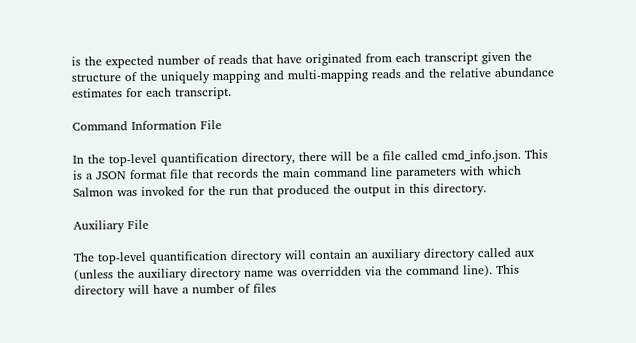is the expected number of reads that have originated from each transcript given the structure of the uniquely mapping and multi-mapping reads and the relative abundance estimates for each transcript.

Command Information File

In the top-level quantification directory, there will be a file called cmd_info.json. This is a JSON format file that records the main command line parameters with which Salmon was invoked for the run that produced the output in this directory.

Auxiliary File

The top-level quantification directory will contain an auxiliary directory called aux (unless the auxiliary directory name was overridden via the command line). This directory will have a number of files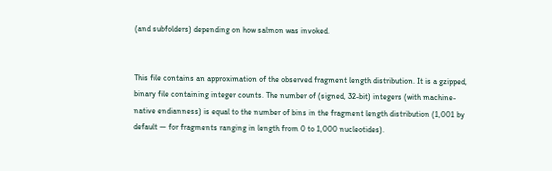(and subfolders) depending on how salmon was invoked.


This file contains an approximation of the observed fragment length distribution. It is a gzipped, binary file containing integer counts. The number of (signed, 32-bit) integers (with machine-native endianness) is equal to the number of bins in the fragment length distribution (1,001 by default — for fragments ranging in length from 0 to 1,000 nucleotides).